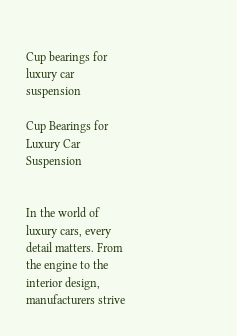Cup bearings for luxury car suspension

Cup Bearings for Luxury Car Suspension


In the world of luxury cars, every detail matters. From the engine to the interior design, manufacturers strive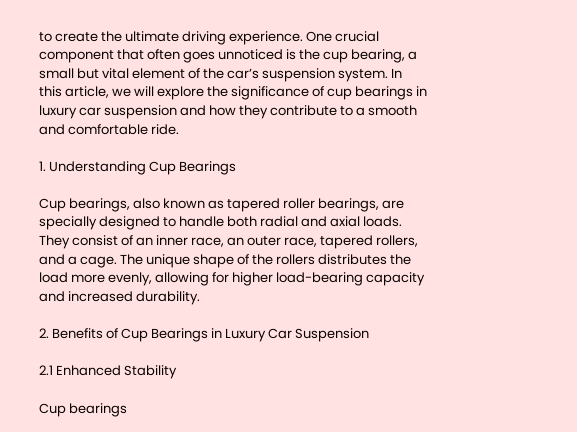to create the ultimate driving experience. One crucial component that often goes unnoticed is the cup bearing, a small but vital element of the car’s suspension system. In this article, we will explore the significance of cup bearings in luxury car suspension and how they contribute to a smooth and comfortable ride.

1. Understanding Cup Bearings

Cup bearings, also known as tapered roller bearings, are specially designed to handle both radial and axial loads. They consist of an inner race, an outer race, tapered rollers, and a cage. The unique shape of the rollers distributes the load more evenly, allowing for higher load-bearing capacity and increased durability.

2. Benefits of Cup Bearings in Luxury Car Suspension

2.1 Enhanced Stability

Cup bearings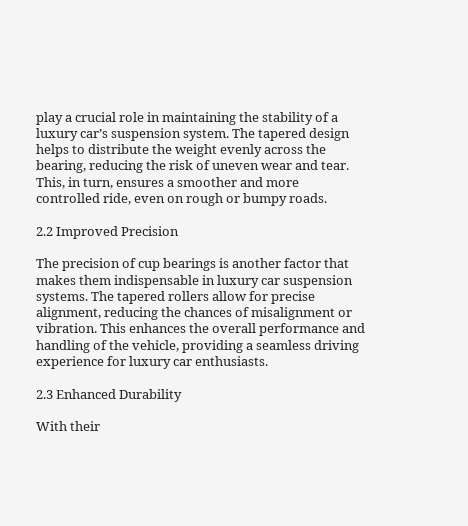play a crucial role in maintaining the stability of a luxury car’s suspension system. The tapered design helps to distribute the weight evenly across the bearing, reducing the risk of uneven wear and tear. This, in turn, ensures a smoother and more controlled ride, even on rough or bumpy roads.

2.2 Improved Precision

The precision of cup bearings is another factor that makes them indispensable in luxury car suspension systems. The tapered rollers allow for precise alignment, reducing the chances of misalignment or vibration. This enhances the overall performance and handling of the vehicle, providing a seamless driving experience for luxury car enthusiasts.

2.3 Enhanced Durability

With their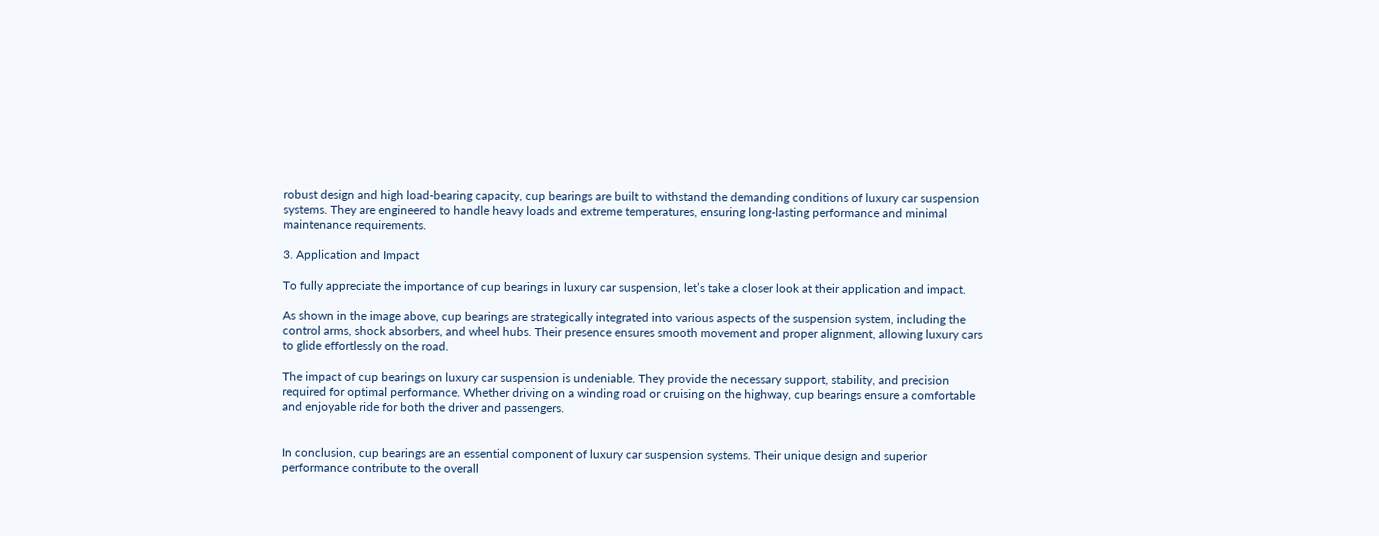robust design and high load-bearing capacity, cup bearings are built to withstand the demanding conditions of luxury car suspension systems. They are engineered to handle heavy loads and extreme temperatures, ensuring long-lasting performance and minimal maintenance requirements.

3. Application and Impact

To fully appreciate the importance of cup bearings in luxury car suspension, let’s take a closer look at their application and impact.

As shown in the image above, cup bearings are strategically integrated into various aspects of the suspension system, including the control arms, shock absorbers, and wheel hubs. Their presence ensures smooth movement and proper alignment, allowing luxury cars to glide effortlessly on the road.

The impact of cup bearings on luxury car suspension is undeniable. They provide the necessary support, stability, and precision required for optimal performance. Whether driving on a winding road or cruising on the highway, cup bearings ensure a comfortable and enjoyable ride for both the driver and passengers.


In conclusion, cup bearings are an essential component of luxury car suspension systems. Their unique design and superior performance contribute to the overall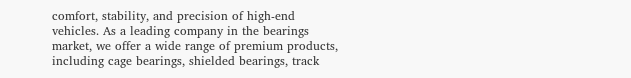comfort, stability, and precision of high-end vehicles. As a leading company in the bearings market, we offer a wide range of premium products, including cage bearings, shielded bearings, track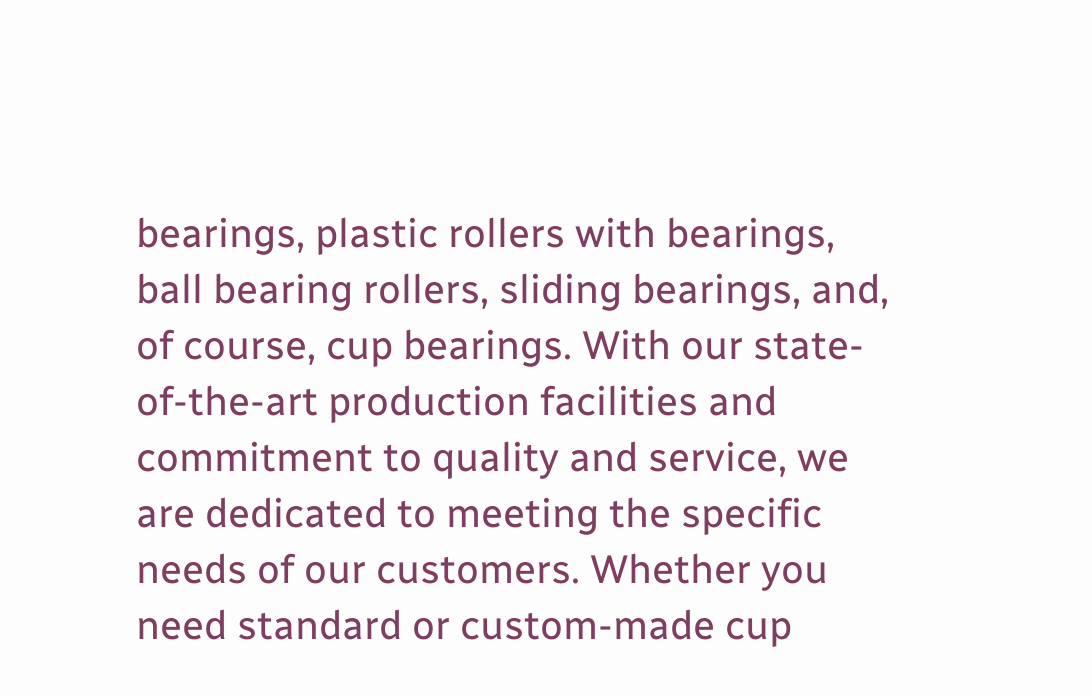bearings, plastic rollers with bearings, ball bearing rollers, sliding bearings, and, of course, cup bearings. With our state-of-the-art production facilities and commitment to quality and service, we are dedicated to meeting the specific needs of our customers. Whether you need standard or custom-made cup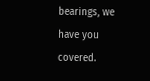bearings, we have you covered.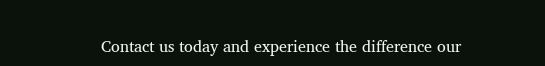Contact us today and experience the difference our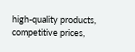high-quality products, competitive prices,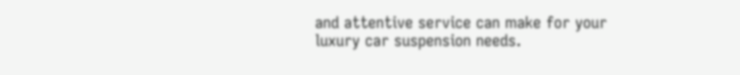and attentive service can make for your luxury car suspension needs.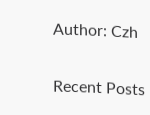Author: Czh


Recent Posts